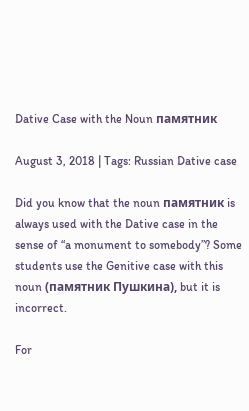Dative Case with the Noun памятник

August 3, 2018 | Tags: Russian Dative case

Did you know that the noun памятник is always used with the Dative case in the sense of “a monument to somebody”? Some students use the Genitive case with this noun (памятник Пушкина), but it is incorrect.

For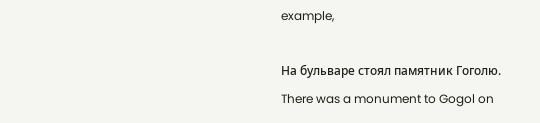example,

На бульваре стоял памятник Гоголю. There was a monument to Gogol on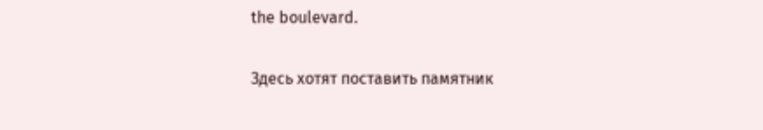the boulevard.

Здесь хотят поставить памятник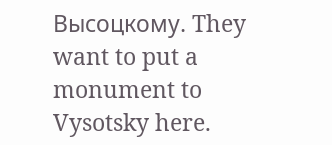Высоцкому. They want to put a monument to Vysotsky here.